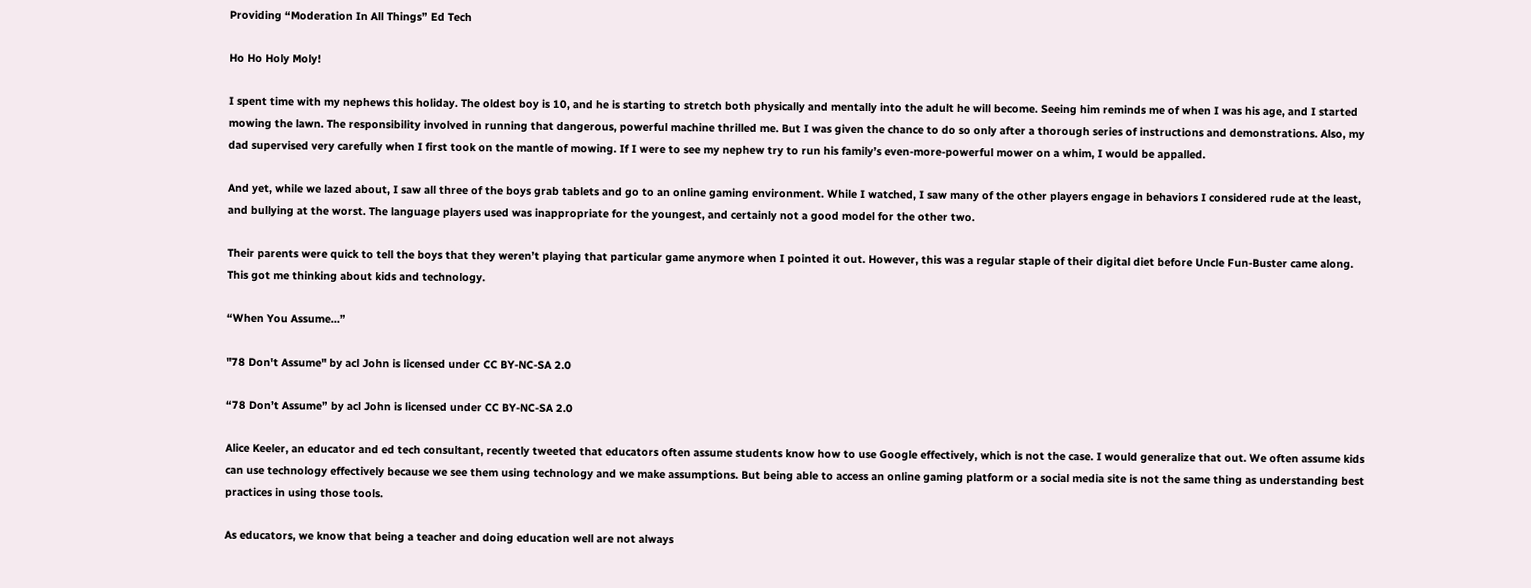Providing “Moderation In All Things” Ed Tech

Ho Ho Holy Moly!

I spent time with my nephews this holiday. The oldest boy is 10, and he is starting to stretch both physically and mentally into the adult he will become. Seeing him reminds me of when I was his age, and I started mowing the lawn. The responsibility involved in running that dangerous, powerful machine thrilled me. But I was given the chance to do so only after a thorough series of instructions and demonstrations. Also, my dad supervised very carefully when I first took on the mantle of mowing. If I were to see my nephew try to run his family’s even-more-powerful mower on a whim, I would be appalled.

And yet, while we lazed about, I saw all three of the boys grab tablets and go to an online gaming environment. While I watched, I saw many of the other players engage in behaviors I considered rude at the least, and bullying at the worst. The language players used was inappropriate for the youngest, and certainly not a good model for the other two.

Their parents were quick to tell the boys that they weren’t playing that particular game anymore when I pointed it out. However, this was a regular staple of their digital diet before Uncle Fun-Buster came along. This got me thinking about kids and technology.

“When You Assume…”

"78 Don't Assume" by acl John is licensed under CC BY-NC-SA 2.0

“78 Don’t Assume” by acl John is licensed under CC BY-NC-SA 2.0

Alice Keeler, an educator and ed tech consultant, recently tweeted that educators often assume students know how to use Google effectively, which is not the case. I would generalize that out. We often assume kids can use technology effectively because we see them using technology and we make assumptions. But being able to access an online gaming platform or a social media site is not the same thing as understanding best practices in using those tools.

As educators, we know that being a teacher and doing education well are not always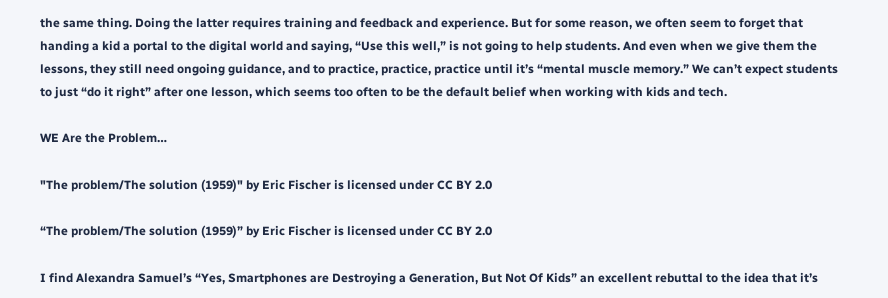the same thing. Doing the latter requires training and feedback and experience. But for some reason, we often seem to forget that handing a kid a portal to the digital world and saying, “Use this well,” is not going to help students. And even when we give them the lessons, they still need ongoing guidance, and to practice, practice, practice until it’s “mental muscle memory.” We can’t expect students to just “do it right” after one lesson, which seems too often to be the default belief when working with kids and tech.

WE Are the Problem…

"The problem/The solution (1959)" by Eric Fischer is licensed under CC BY 2.0

“The problem/The solution (1959)” by Eric Fischer is licensed under CC BY 2.0

I find Alexandra Samuel’s “Yes, Smartphones are Destroying a Generation, But Not Of Kids” an excellent rebuttal to the idea that it’s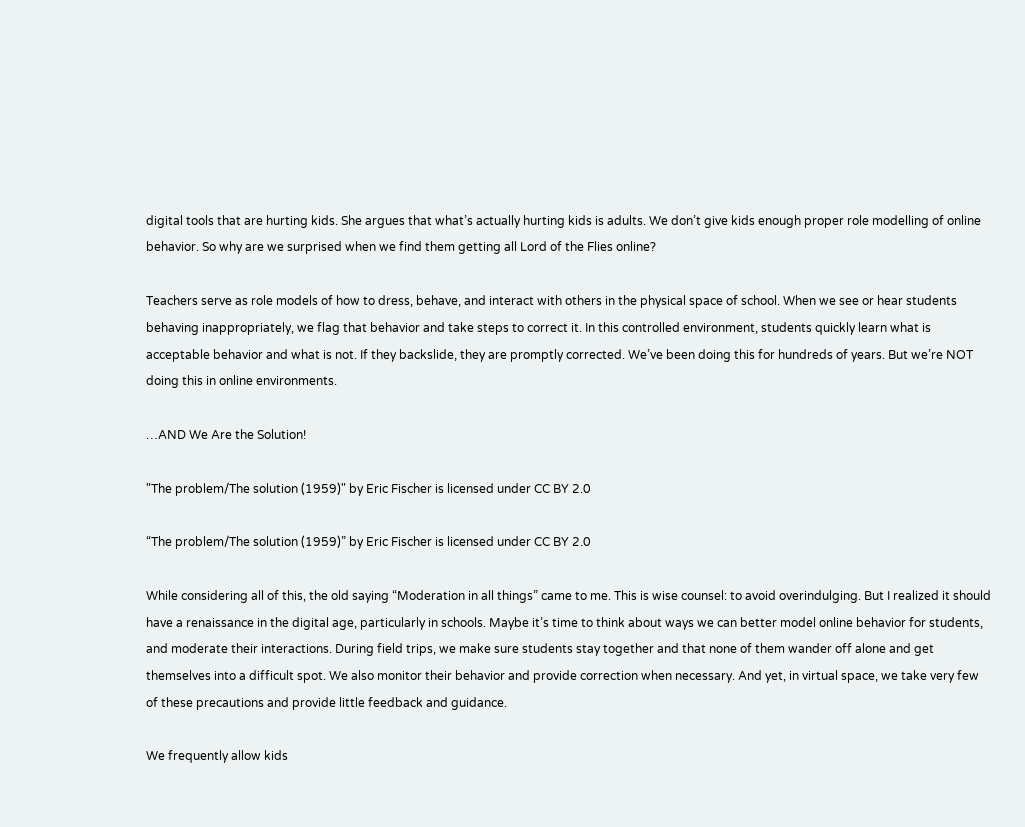digital tools that are hurting kids. She argues that what’s actually hurting kids is adults. We don’t give kids enough proper role modelling of online behavior. So why are we surprised when we find them getting all Lord of the Flies online?

Teachers serve as role models of how to dress, behave, and interact with others in the physical space of school. When we see or hear students behaving inappropriately, we flag that behavior and take steps to correct it. In this controlled environment, students quickly learn what is acceptable behavior and what is not. If they backslide, they are promptly corrected. We’ve been doing this for hundreds of years. But we’re NOT doing this in online environments.

…AND We Are the Solution!

"The problem/The solution (1959)" by Eric Fischer is licensed under CC BY 2.0

“The problem/The solution (1959)” by Eric Fischer is licensed under CC BY 2.0

While considering all of this, the old saying “Moderation in all things” came to me. This is wise counsel: to avoid overindulging. But I realized it should have a renaissance in the digital age, particularly in schools. Maybe it’s time to think about ways we can better model online behavior for students, and moderate their interactions. During field trips, we make sure students stay together and that none of them wander off alone and get themselves into a difficult spot. We also monitor their behavior and provide correction when necessary. And yet, in virtual space, we take very few of these precautions and provide little feedback and guidance.

We frequently allow kids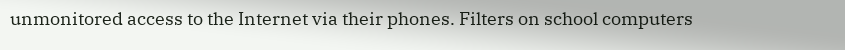unmonitored access to the Internet via their phones. Filters on school computers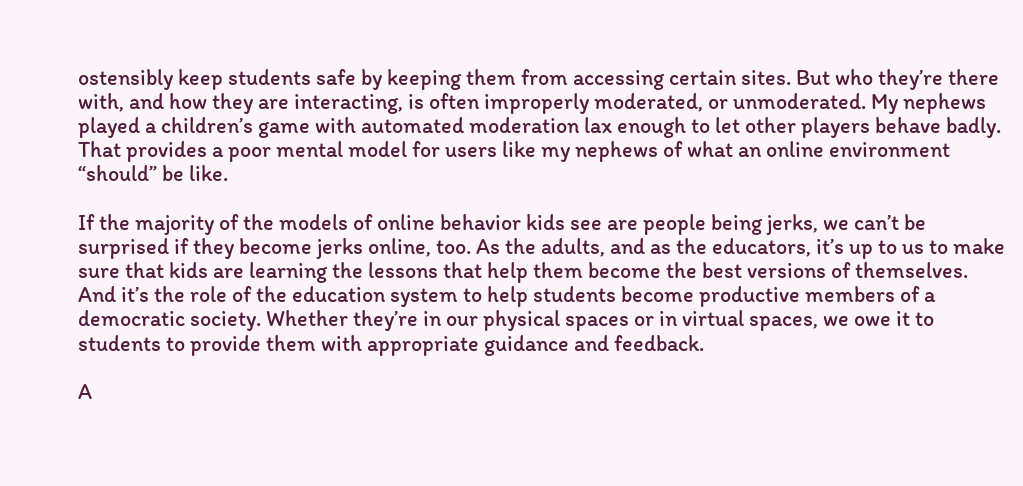ostensibly keep students safe by keeping them from accessing certain sites. But who they’re there with, and how they are interacting, is often improperly moderated, or unmoderated. My nephews played a children’s game with automated moderation lax enough to let other players behave badly. That provides a poor mental model for users like my nephews of what an online environment “should” be like.

If the majority of the models of online behavior kids see are people being jerks, we can’t be surprised if they become jerks online, too. As the adults, and as the educators, it’s up to us to make sure that kids are learning the lessons that help them become the best versions of themselves. And it’s the role of the education system to help students become productive members of a democratic society. Whether they’re in our physical spaces or in virtual spaces, we owe it to students to provide them with appropriate guidance and feedback.

A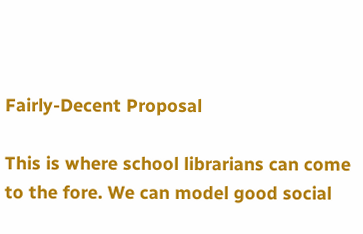Fairly-Decent Proposal

This is where school librarians can come to the fore. We can model good social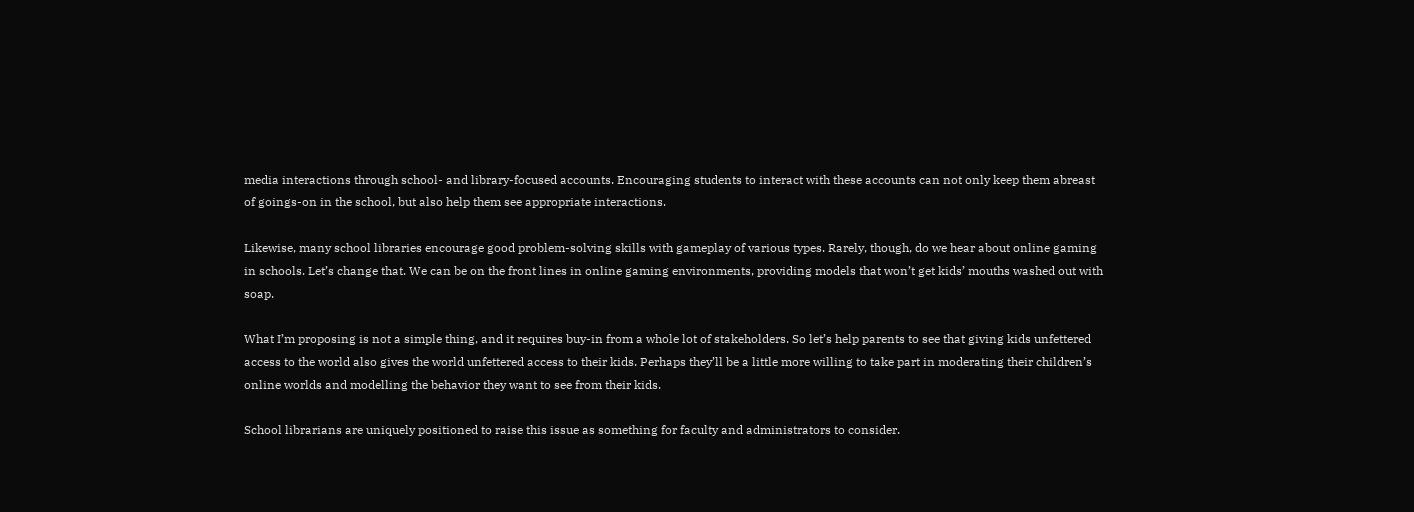media interactions through school- and library-focused accounts. Encouraging students to interact with these accounts can not only keep them abreast of goings-on in the school, but also help them see appropriate interactions.

Likewise, many school libraries encourage good problem-solving skills with gameplay of various types. Rarely, though, do we hear about online gaming in schools. Let’s change that. We can be on the front lines in online gaming environments, providing models that won’t get kids’ mouths washed out with soap.

What I’m proposing is not a simple thing, and it requires buy-in from a whole lot of stakeholders. So let’s help parents to see that giving kids unfettered access to the world also gives the world unfettered access to their kids. Perhaps they’ll be a little more willing to take part in moderating their children’s online worlds and modelling the behavior they want to see from their kids.

School librarians are uniquely positioned to raise this issue as something for faculty and administrators to consider.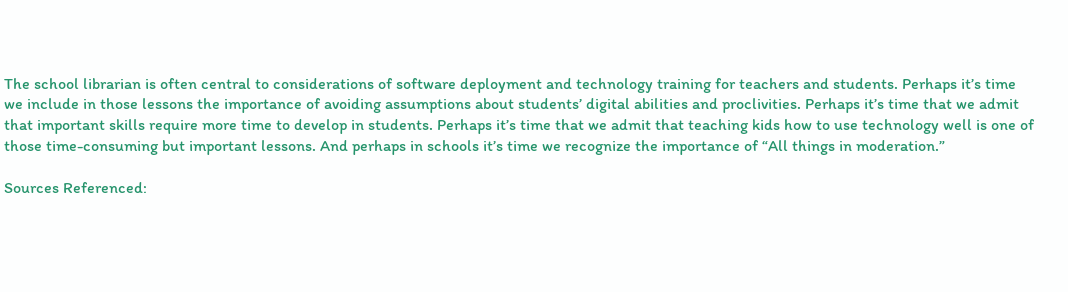The school librarian is often central to considerations of software deployment and technology training for teachers and students. Perhaps it’s time we include in those lessons the importance of avoiding assumptions about students’ digital abilities and proclivities. Perhaps it’s time that we admit that important skills require more time to develop in students. Perhaps it’s time that we admit that teaching kids how to use technology well is one of those time-consuming but important lessons. And perhaps in schools it’s time we recognize the importance of “All things in moderation.”

Sources Referenced: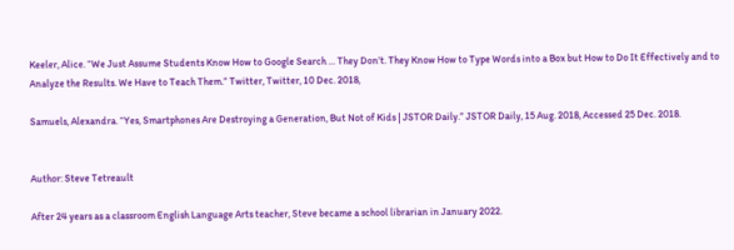Keeler, Alice. “We Just Assume Students Know How to Google Search … They Don’t. They Know How to Type Words into a Box but How to Do It Effectively and to Analyze the Results. We Have to Teach Them.” Twitter, Twitter, 10 Dec. 2018,

Samuels, Alexandra. “Yes, Smartphones Are Destroying a Generation, But Not of Kids | JSTOR Daily.” JSTOR Daily, 15 Aug. 2018, Accessed 25 Dec. 2018.


Author: Steve Tetreault

After 24 years as a classroom English Language Arts teacher, Steve became a school librarian in January 2022.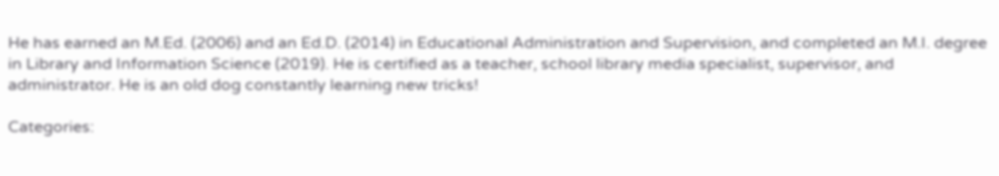He has earned an M.Ed. (2006) and an Ed.D. (2014) in Educational Administration and Supervision, and completed an M.I. degree in Library and Information Science (2019). He is certified as a teacher, school library media specialist, supervisor, and administrator. He is an old dog constantly learning new tricks!

Categories: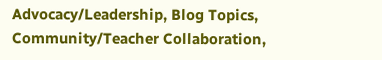Advocacy/Leadership, Blog Topics, Community/Teacher Collaboration,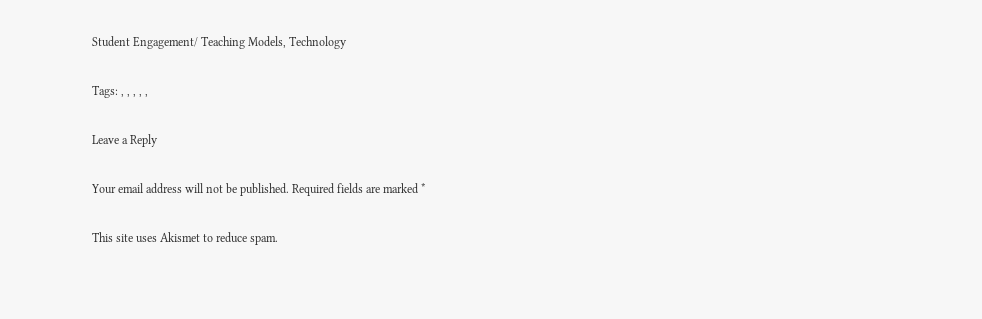Student Engagement/ Teaching Models, Technology

Tags: , , , , ,

Leave a Reply

Your email address will not be published. Required fields are marked *

This site uses Akismet to reduce spam.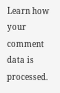Learn how your comment data is processed.